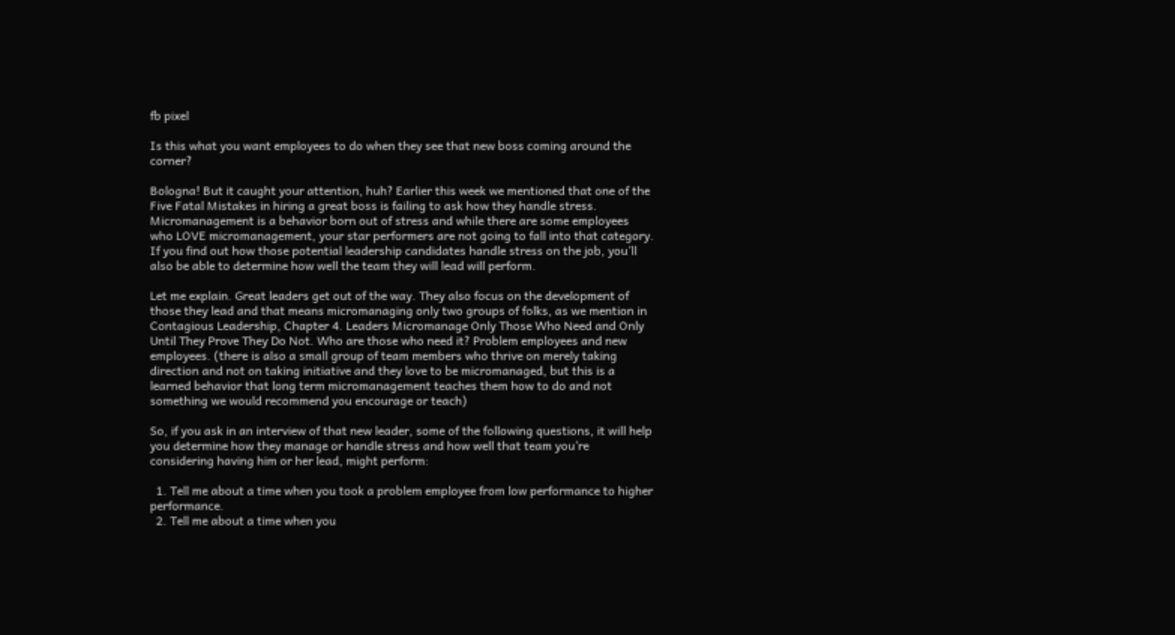fb pixel

Is this what you want employees to do when they see that new boss coming around the corner?

Bologna! But it caught your attention, huh? Earlier this week we mentioned that one of the Five Fatal Mistakes in hiring a great boss is failing to ask how they handle stress. Micromanagement is a behavior born out of stress and while there are some employees who LOVE micromanagement, your star performers are not going to fall into that category. If you find out how those potential leadership candidates handle stress on the job, you’ll also be able to determine how well the team they will lead will perform.

Let me explain. Great leaders get out of the way. They also focus on the development of those they lead and that means micromanaging only two groups of folks, as we mention in Contagious Leadership, Chapter 4. Leaders Micromanage Only Those Who Need and Only Until They Prove They Do Not. Who are those who need it? Problem employees and new employees. (there is also a small group of team members who thrive on merely taking direction and not on taking initiative and they love to be micromanaged, but this is a learned behavior that long term micromanagement teaches them how to do and not something we would recommend you encourage or teach)

So, if you ask in an interview of that new leader, some of the following questions, it will help you determine how they manage or handle stress and how well that team you’re considering having him or her lead, might perform:

  1. Tell me about a time when you took a problem employee from low performance to higher performance.
  2. Tell me about a time when you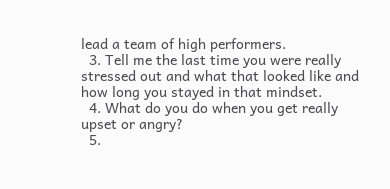lead a team of high performers.
  3. Tell me the last time you were really stressed out and what that looked like and how long you stayed in that mindset.
  4. What do you do when you get really upset or angry?
  5.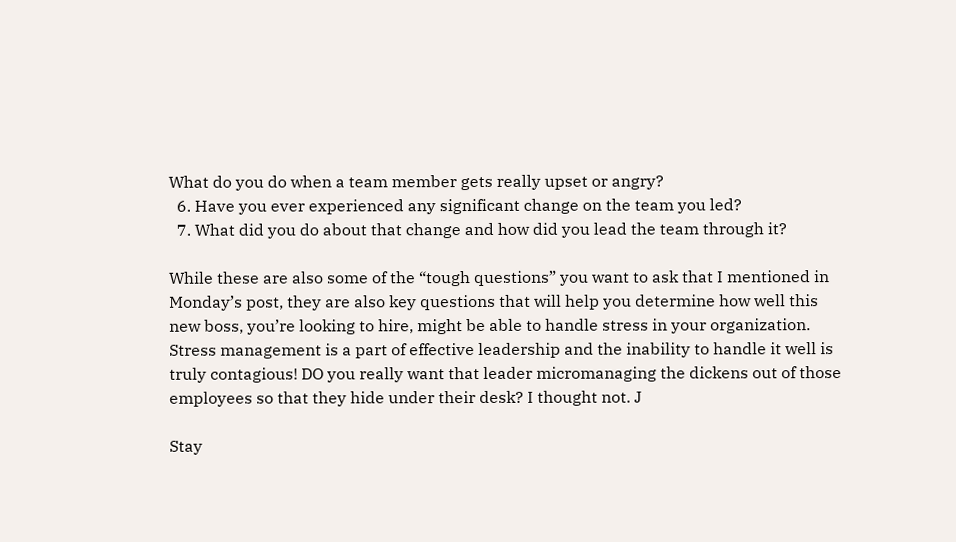What do you do when a team member gets really upset or angry?
  6. Have you ever experienced any significant change on the team you led?
  7. What did you do about that change and how did you lead the team through it?

While these are also some of the “tough questions” you want to ask that I mentioned in Monday’s post, they are also key questions that will help you determine how well this new boss, you’re looking to hire, might be able to handle stress in your organization. Stress management is a part of effective leadership and the inability to handle it well is truly contagious! DO you really want that leader micromanaging the dickens out of those employees so that they hide under their desk? I thought not. J

Stay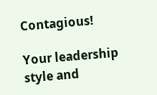Contagious!

Your leadership style and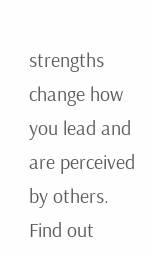strengths change how you lead and are perceived by others. Find out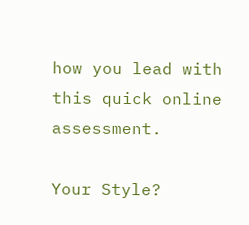how you lead with this quick online assessment.

Your Style?